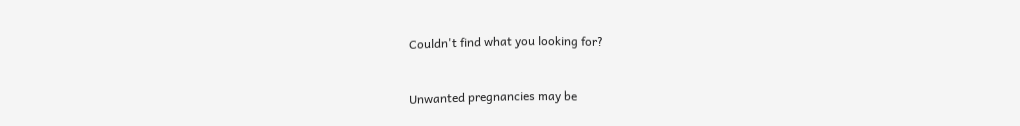Couldn't find what you looking for?


Unwanted pregnancies may be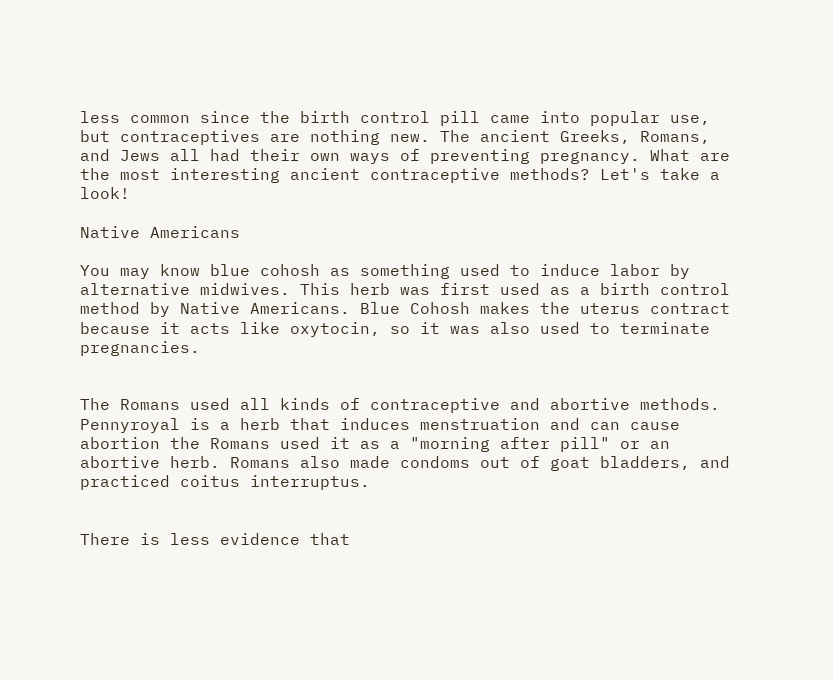less common since the birth control pill came into popular use, but contraceptives are nothing new. The ancient Greeks, Romans, and Jews all had their own ways of preventing pregnancy. What are the most interesting ancient contraceptive methods? Let's take a look!

Native Americans

You may know blue cohosh as something used to induce labor by alternative midwives. This herb was first used as a birth control method by Native Americans. Blue Cohosh makes the uterus contract because it acts like oxytocin, so it was also used to terminate pregnancies.


The Romans used all kinds of contraceptive and abortive methods. Pennyroyal is a herb that induces menstruation and can cause abortion the Romans used it as a "morning after pill" or an abortive herb. Romans also made condoms out of goat bladders, and practiced coitus interruptus.


There is less evidence that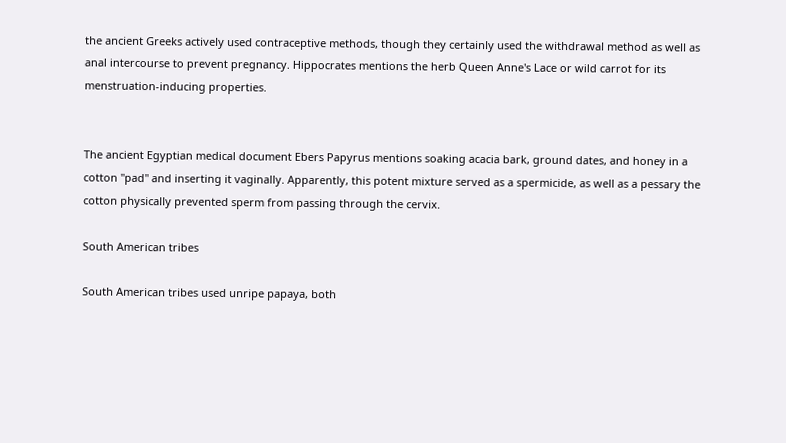the ancient Greeks actively used contraceptive methods, though they certainly used the withdrawal method as well as anal intercourse to prevent pregnancy. Hippocrates mentions the herb Queen Anne's Lace or wild carrot for its menstruation-inducing properties.


The ancient Egyptian medical document Ebers Papyrus mentions soaking acacia bark, ground dates, and honey in a cotton "pad" and inserting it vaginally. Apparently, this potent mixture served as a spermicide, as well as a pessary the cotton physically prevented sperm from passing through the cervix.

South American tribes

South American tribes used unripe papaya, both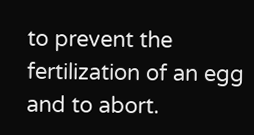to prevent the fertilization of an egg and to abort.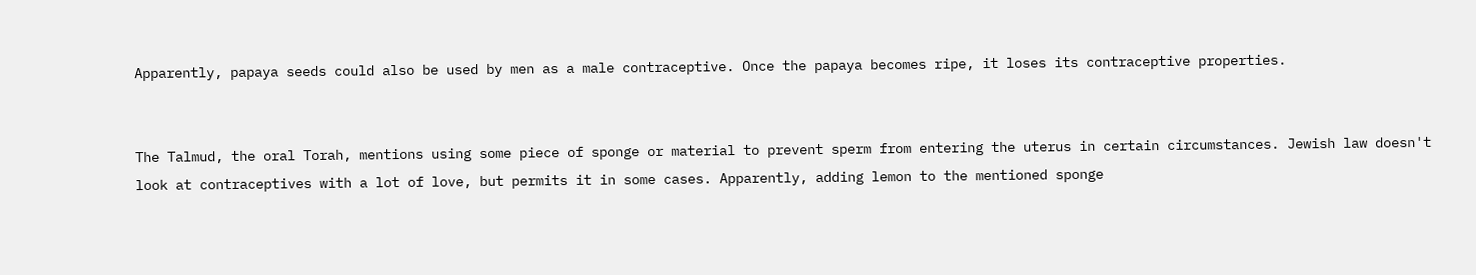Apparently, papaya seeds could also be used by men as a male contraceptive. Once the papaya becomes ripe, it loses its contraceptive properties.


The Talmud, the oral Torah, mentions using some piece of sponge or material to prevent sperm from entering the uterus in certain circumstances. Jewish law doesn't look at contraceptives with a lot of love, but permits it in some cases. Apparently, adding lemon to the mentioned sponge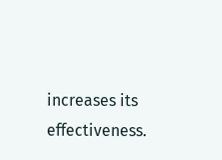increases its effectiveness.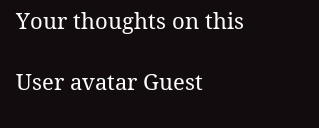Your thoughts on this

User avatar Guest